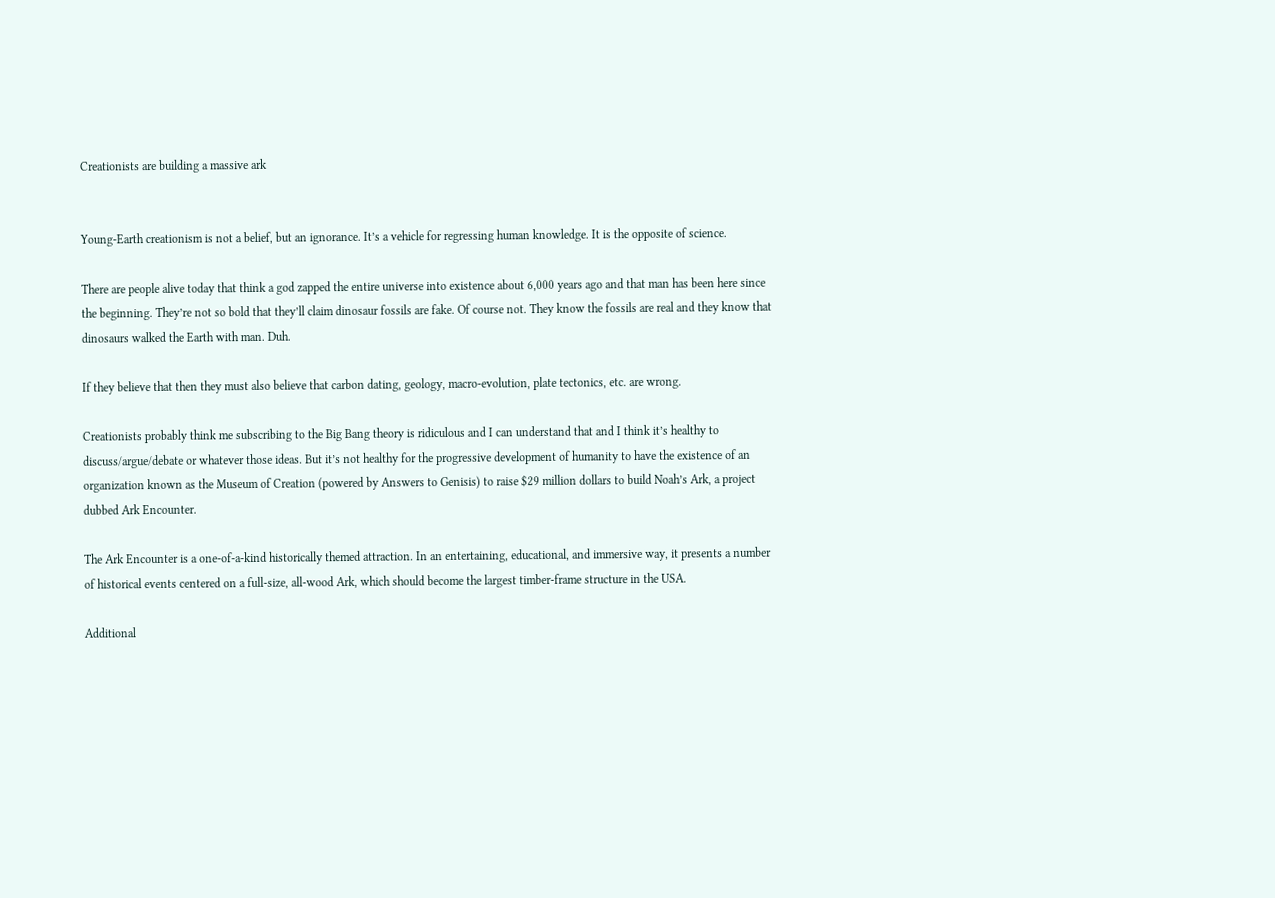Creationists are building a massive ark


Young-Earth creationism is not a belief, but an ignorance. It’s a vehicle for regressing human knowledge. It is the opposite of science.

There are people alive today that think a god zapped the entire universe into existence about 6,000 years ago and that man has been here since the beginning. They’re not so bold that they’ll claim dinosaur fossils are fake. Of course not. They know the fossils are real and they know that dinosaurs walked the Earth with man. Duh.

If they believe that then they must also believe that carbon dating, geology, macro-evolution, plate tectonics, etc. are wrong.

Creationists probably think me subscribing to the Big Bang theory is ridiculous and I can understand that and I think it’s healthy to discuss/argue/debate or whatever those ideas. But it’s not healthy for the progressive development of humanity to have the existence of an organization known as the Museum of Creation (powered by Answers to Genisis) to raise $29 million dollars to build Noah’s Ark, a project dubbed Ark Encounter.

The Ark Encounter is a one-of-a-kind historically themed attraction. In an entertaining, educational, and immersive way, it presents a number of historical events centered on a full-size, all-wood Ark, which should become the largest timber-frame structure in the USA.

Additional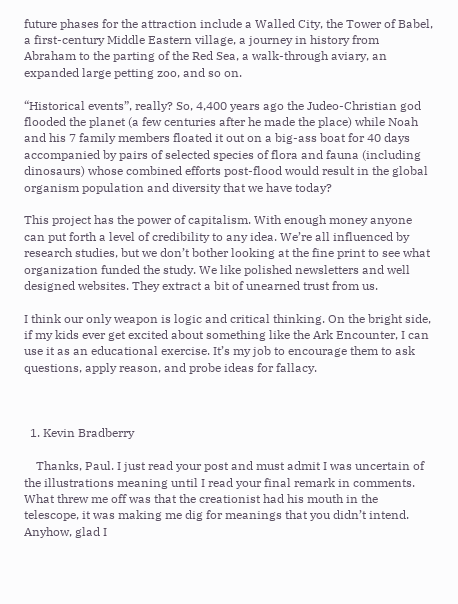future phases for the attraction include a Walled City, the Tower of Babel, a first-century Middle Eastern village, a journey in history from Abraham to the parting of the Red Sea, a walk-through aviary, an expanded large petting zoo, and so on.

“Historical events”, really? So, 4,400 years ago the Judeo-Christian god flooded the planet (a few centuries after he made the place) while Noah and his 7 family members floated it out on a big-ass boat for 40 days accompanied by pairs of selected species of flora and fauna (including dinosaurs) whose combined efforts post-flood would result in the global organism population and diversity that we have today?

This project has the power of capitalism. With enough money anyone can put forth a level of credibility to any idea. We’re all influenced by research studies, but we don’t bother looking at the fine print to see what organization funded the study. We like polished newsletters and well designed websites. They extract a bit of unearned trust from us.

I think our only weapon is logic and critical thinking. On the bright side, if my kids ever get excited about something like the Ark Encounter, I can use it as an educational exercise. It’s my job to encourage them to ask questions, apply reason, and probe ideas for fallacy.



  1. Kevin Bradberry

    Thanks, Paul. I just read your post and must admit I was uncertain of the illustrations meaning until I read your final remark in comments. What threw me off was that the creationist had his mouth in the telescope, it was making me dig for meanings that you didn’t intend. Anyhow, glad I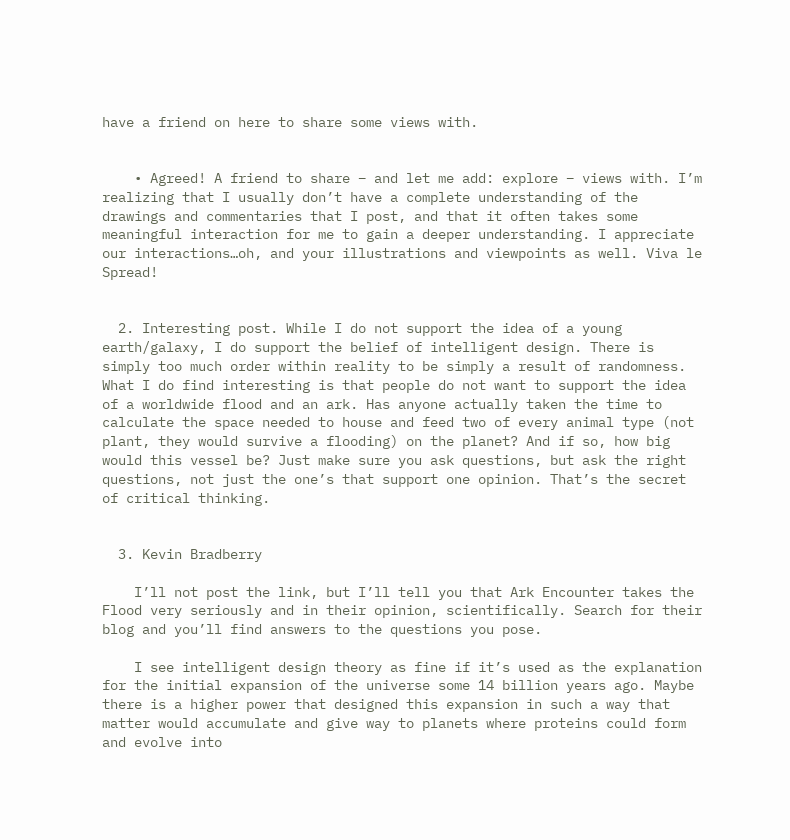have a friend on here to share some views with.


    • Agreed! A friend to share – and let me add: explore – views with. I’m realizing that I usually don’t have a complete understanding of the drawings and commentaries that I post, and that it often takes some meaningful interaction for me to gain a deeper understanding. I appreciate our interactions…oh, and your illustrations and viewpoints as well. Viva le Spread!


  2. Interesting post. While I do not support the idea of a young earth/galaxy, I do support the belief of intelligent design. There is simply too much order within reality to be simply a result of randomness. What I do find interesting is that people do not want to support the idea of a worldwide flood and an ark. Has anyone actually taken the time to calculate the space needed to house and feed two of every animal type (not plant, they would survive a flooding) on the planet? And if so, how big would this vessel be? Just make sure you ask questions, but ask the right questions, not just the one’s that support one opinion. That’s the secret of critical thinking.


  3. Kevin Bradberry

    I’ll not post the link, but I’ll tell you that Ark Encounter takes the Flood very seriously and in their opinion, scientifically. Search for their blog and you’ll find answers to the questions you pose.

    I see intelligent design theory as fine if it’s used as the explanation for the initial expansion of the universe some 14 billion years ago. Maybe there is a higher power that designed this expansion in such a way that matter would accumulate and give way to planets where proteins could form and evolve into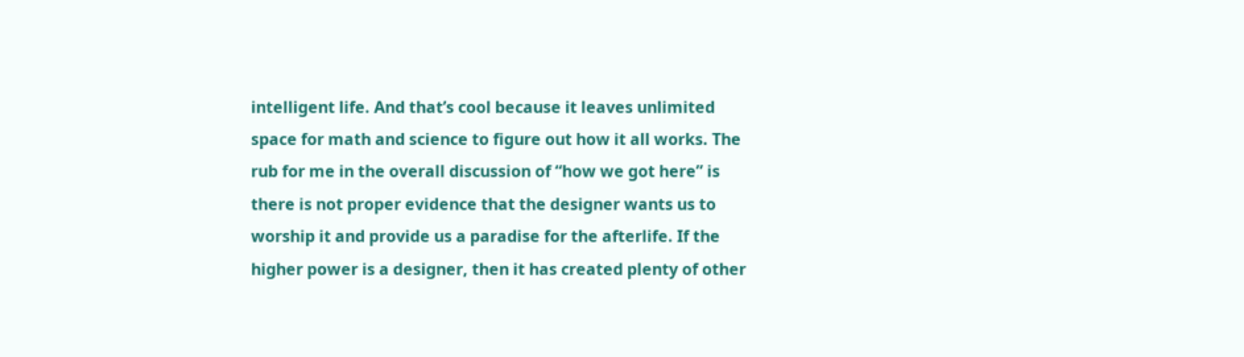intelligent life. And that’s cool because it leaves unlimited space for math and science to figure out how it all works. The rub for me in the overall discussion of “how we got here” is there is not proper evidence that the designer wants us to worship it and provide us a paradise for the afterlife. If the higher power is a designer, then it has created plenty of other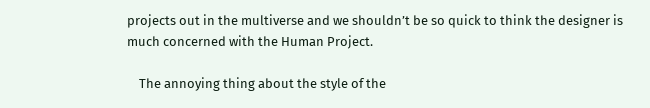projects out in the multiverse and we shouldn’t be so quick to think the designer is much concerned with the Human Project.

    The annoying thing about the style of the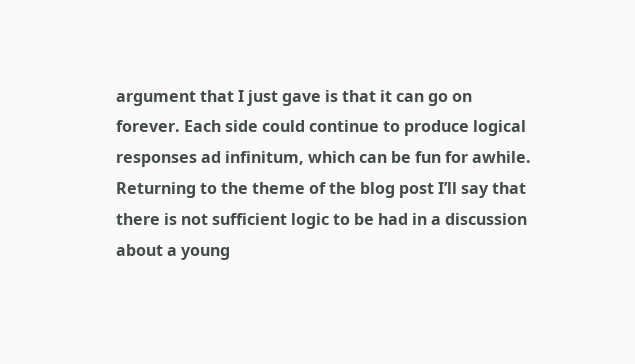argument that I just gave is that it can go on forever. Each side could continue to produce logical responses ad infinitum, which can be fun for awhile. Returning to the theme of the blog post I’ll say that there is not sufficient logic to be had in a discussion about a young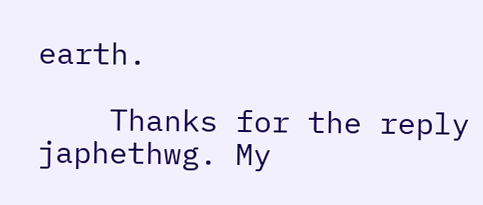earth.

    Thanks for the reply japhethwg. My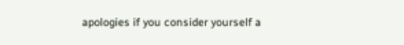apologies if you consider yourself a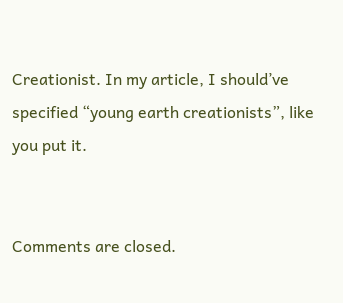Creationist. In my article, I should’ve specified “young earth creationists”, like you put it.


Comments are closed.